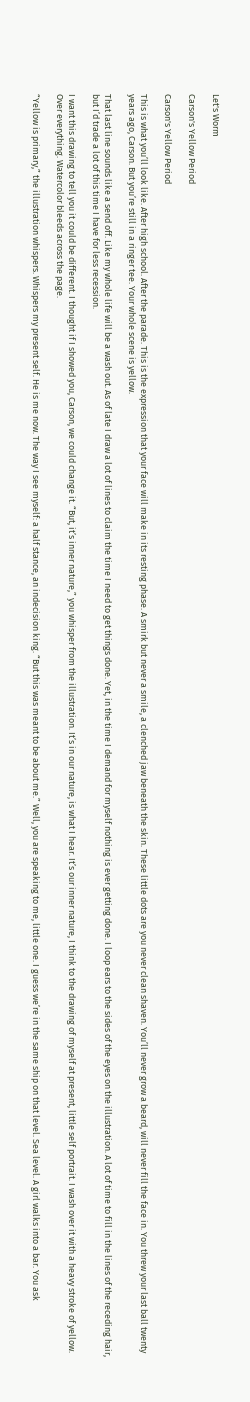Let's Worm

Carson's Yellow Period

Carson's Yellow Period

This is what you’ll look like. After high school. After the parade. This is the expression that your face will make in its resting phase. A smirk but never a smile, a clenched jaw beneath the skin. These little dots are you never clean shaven. You’ll never grow a beard, will never fill the face in. You threw your last ball twenty years ago, Carson. But you’re still in a ringer tee. Your whole scene is yellow.

That last line sounds like a send off. Like my whole life will be a wash out. As of late I draw a lot of lines to claim the time I need to get things done. Yet, in the time I demand for myself nothing is ever getting done. I loop ears to the sides of the eyes on the illustration. A lot of time to fill in the lines of the receding hair, but I’d trade a lot of this time I have for less recession.

I want this drawing to tell you it could be different. I thought if I showed you, Carson, we could change it. “But, it’s inner nature,” you whisper from the illustration. It’s in our nature, is what I hear. It’s our inner nature, I think to the drawing of myself at present, little self portrait. I wash over it with a heavy stroke of yellow. Over everything. Watercolor bleeds across the page.

“Yellow is primary,” the illustration whispers. Whispers my present self. He is me now. The way I see myself: a half stance, an indecision king. “But this was meant to be about me.” Well, you are speaking to me, little one. I guess we’re in the same ship on that level. Sea level. A girl walks into a bar. You ask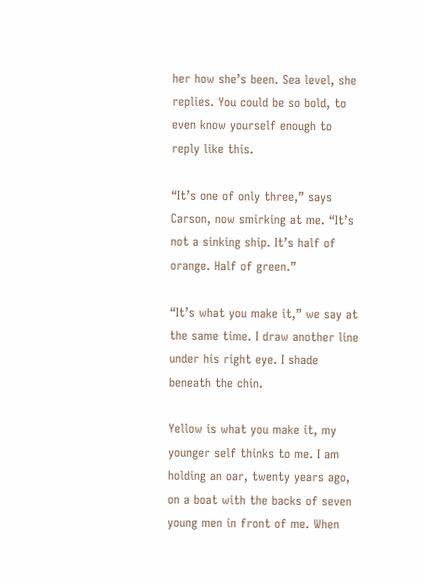her how she’s been. Sea level, she replies. You could be so bold, to even know yourself enough to reply like this.

“It’s one of only three,” says Carson, now smirking at me. “It’s not a sinking ship. It’s half of orange. Half of green.”

“It’s what you make it,” we say at the same time. I draw another line under his right eye. I shade beneath the chin.

Yellow is what you make it, my younger self thinks to me. I am holding an oar, twenty years ago, on a boat with the backs of seven young men in front of me. When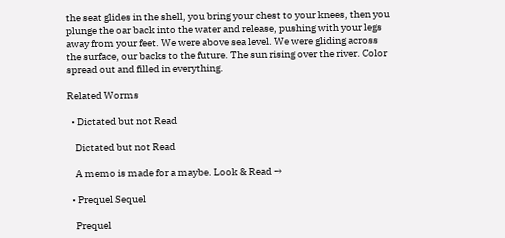the seat glides in the shell, you bring your chest to your knees, then you plunge the oar back into the water and release, pushing with your legs away from your feet. We were above sea level. We were gliding across the surface, our backs to the future. The sun rising over the river. Color spread out and filled in everything.

Related Worms

  • Dictated but not Read

    Dictated but not Read

    A memo is made for a maybe. Look & Read →

  • Prequel Sequel

    Prequel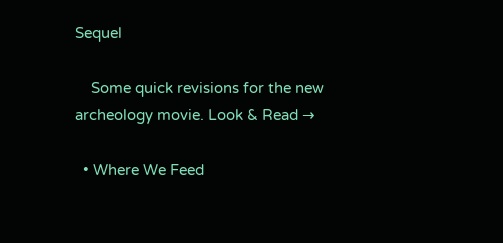Sequel

    Some quick revisions for the new archeology movie. Look & Read →

  • Where We Feed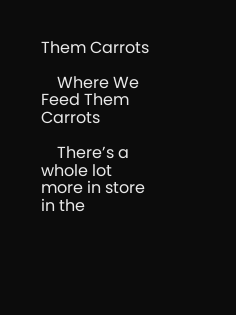Them Carrots

    Where We Feed Them Carrots

    There’s a whole lot more in store in the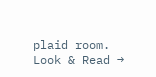plaid room. Look & Read →